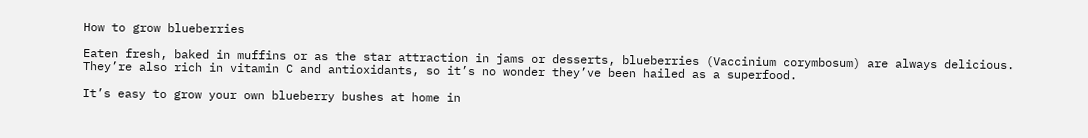How to grow blueberries

Eaten fresh, baked in muffins or as the star attraction in jams or desserts, blueberries (Vaccinium corymbosum) are always delicious. They’re also rich in vitamin C and antioxidants, so it’s no wonder they’ve been hailed as a superfood.

It’s easy to grow your own blueberry bushes at home in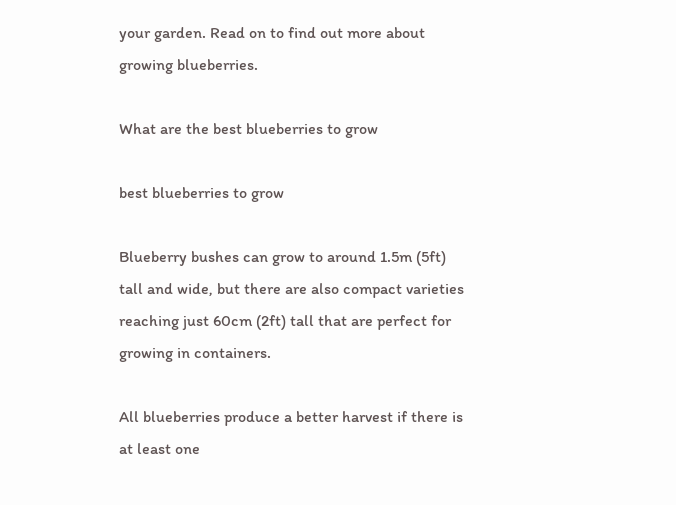your garden. Read on to find out more about growing blueberries.

What are the best blueberries to grow

best blueberries to grow

Blueberry bushes can grow to around 1.5m (5ft) tall and wide, but there are also compact varieties reaching just 60cm (2ft) tall that are perfect for growing in containers.

All blueberries produce a better harvest if there is at least one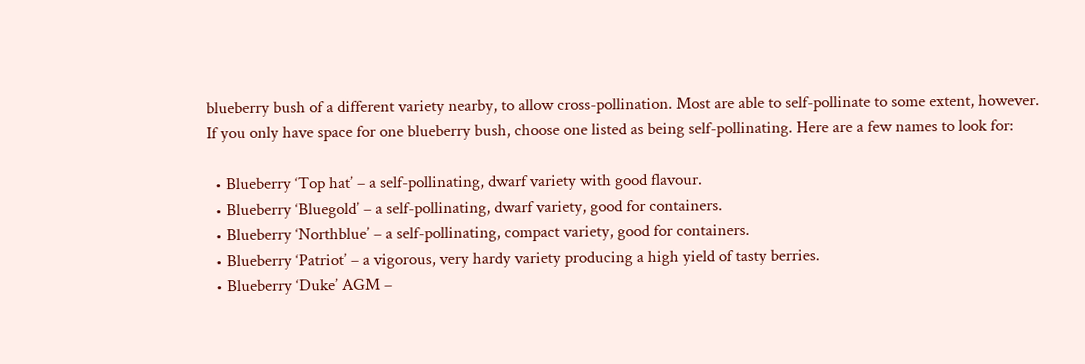blueberry bush of a different variety nearby, to allow cross-pollination. Most are able to self-pollinate to some extent, however. If you only have space for one blueberry bush, choose one listed as being self-pollinating. Here are a few names to look for:

  • Blueberry ‘Top hat’ – a self-pollinating, dwarf variety with good flavour.
  • Blueberry ‘Bluegold’ – a self-pollinating, dwarf variety, good for containers.
  • Blueberry ‘Northblue’ – a self-pollinating, compact variety, good for containers.
  • Blueberry ‘Patriot’ – a vigorous, very hardy variety producing a high yield of tasty berries.
  • Blueberry ‘Duke’ AGM –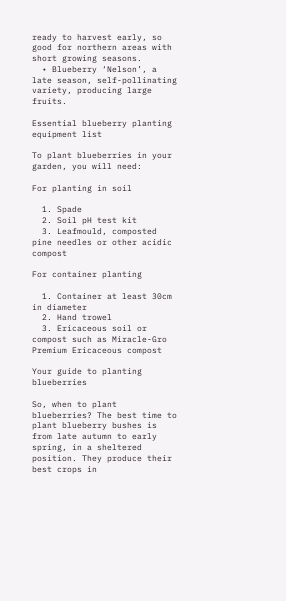ready to harvest early, so good for northern areas with short growing seasons.
  • Blueberry ‘Nelson’, a late season, self-pollinating variety, producing large fruits.

Essential blueberry planting equipment list

To plant blueberries in your garden, you will need:

For planting in soil

  1. Spade
  2. Soil pH test kit
  3. Leafmould, composted pine needles or other acidic compost

For container planting

  1. Container at least 30cm in diameter
  2. Hand trowel
  3. Ericaceous soil or compost such as Miracle-Gro Premium Ericaceous compost

Your guide to planting blueberries

So, when to plant blueberries? The best time to plant blueberry bushes is from late autumn to early spring, in a sheltered position. They produce their best crops in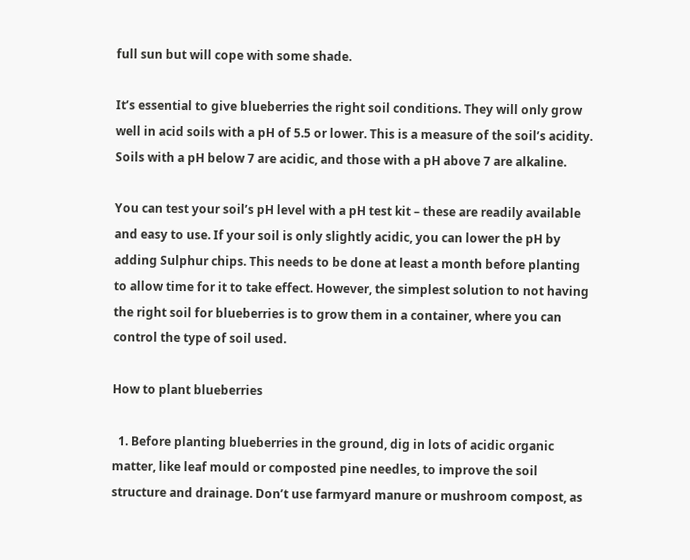full sun but will cope with some shade.

It’s essential to give blueberries the right soil conditions. They will only grow well in acid soils with a pH of 5.5 or lower. This is a measure of the soil’s acidity. Soils with a pH below 7 are acidic, and those with a pH above 7 are alkaline.

You can test your soil’s pH level with a pH test kit – these are readily available and easy to use. If your soil is only slightly acidic, you can lower the pH by adding Sulphur chips. This needs to be done at least a month before planting to allow time for it to take effect. However, the simplest solution to not having the right soil for blueberries is to grow them in a container, where you can control the type of soil used.

How to plant blueberries

  1. Before planting blueberries in the ground, dig in lots of acidic organic matter, like leaf mould or composted pine needles, to improve the soil structure and drainage. Don’t use farmyard manure or mushroom compost, as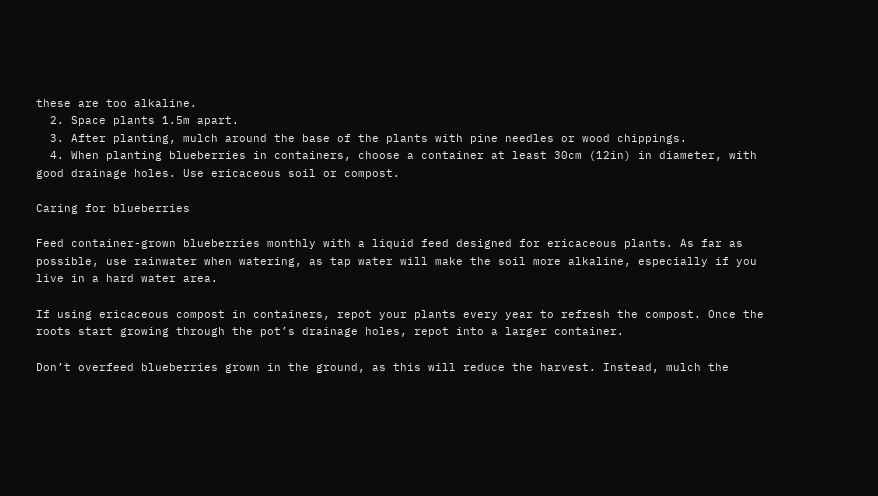these are too alkaline.
  2. Space plants 1.5m apart.
  3. After planting, mulch around the base of the plants with pine needles or wood chippings.
  4. When planting blueberries in containers, choose a container at least 30cm (12in) in diameter, with good drainage holes. Use ericaceous soil or compost.

Caring for blueberries

Feed container-grown blueberries monthly with a liquid feed designed for ericaceous plants. As far as possible, use rainwater when watering, as tap water will make the soil more alkaline, especially if you live in a hard water area.

If using ericaceous compost in containers, repot your plants every year to refresh the compost. Once the roots start growing through the pot’s drainage holes, repot into a larger container.

Don’t overfeed blueberries grown in the ground, as this will reduce the harvest. Instead, mulch the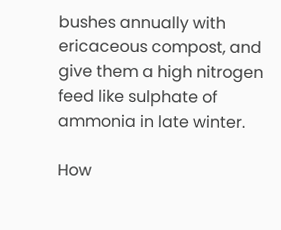bushes annually with ericaceous compost, and give them a high nitrogen feed like sulphate of ammonia in late winter.

How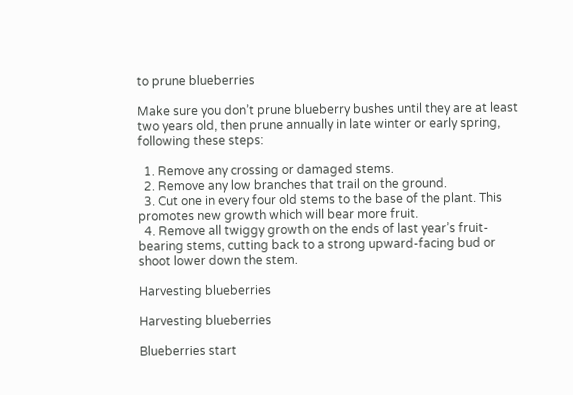to prune blueberries

Make sure you don’t prune blueberry bushes until they are at least two years old, then prune annually in late winter or early spring, following these steps:

  1. Remove any crossing or damaged stems.
  2. Remove any low branches that trail on the ground.
  3. Cut one in every four old stems to the base of the plant. This promotes new growth which will bear more fruit.
  4. Remove all twiggy growth on the ends of last year’s fruit-bearing stems, cutting back to a strong upward-facing bud or shoot lower down the stem.

Harvesting blueberries

Harvesting blueberries

Blueberries start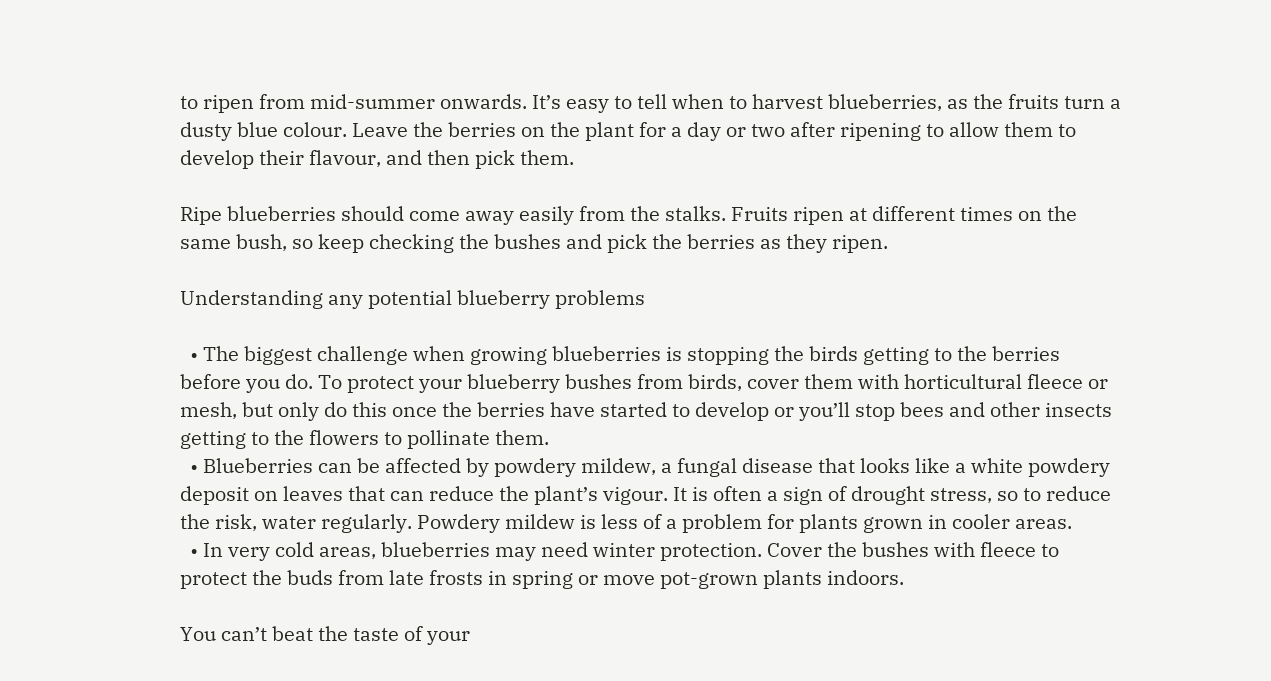to ripen from mid-summer onwards. It’s easy to tell when to harvest blueberries, as the fruits turn a dusty blue colour. Leave the berries on the plant for a day or two after ripening to allow them to develop their flavour, and then pick them.

Ripe blueberries should come away easily from the stalks. Fruits ripen at different times on the same bush, so keep checking the bushes and pick the berries as they ripen.

Understanding any potential blueberry problems

  • The biggest challenge when growing blueberries is stopping the birds getting to the berries before you do. To protect your blueberry bushes from birds, cover them with horticultural fleece or mesh, but only do this once the berries have started to develop or you’ll stop bees and other insects getting to the flowers to pollinate them.
  • Blueberries can be affected by powdery mildew, a fungal disease that looks like a white powdery deposit on leaves that can reduce the plant’s vigour. It is often a sign of drought stress, so to reduce the risk, water regularly. Powdery mildew is less of a problem for plants grown in cooler areas.
  • In very cold areas, blueberries may need winter protection. Cover the bushes with fleece to protect the buds from late frosts in spring or move pot-grown plants indoors.

You can’t beat the taste of your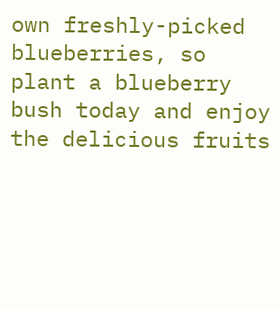own freshly-picked blueberries, so plant a blueberry bush today and enjoy the delicious fruits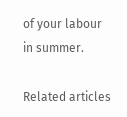of your labour in summer.

Related articles